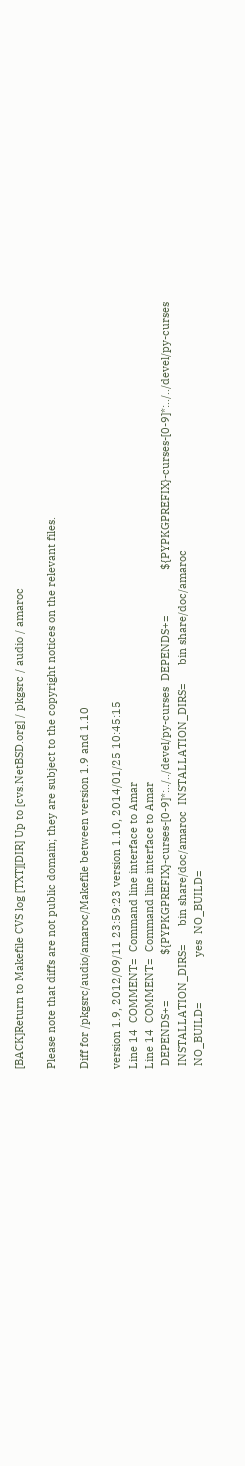[BACK]Return to Makefile CVS log [TXT][DIR] Up to [cvs.NetBSD.org] / pkgsrc / audio / amaroc

Please note that diffs are not public domain; they are subject to the copyright notices on the relevant files.

Diff for /pkgsrc/audio/amaroc/Makefile between version 1.9 and 1.10

version 1.9, 2012/09/11 23:59:23 version 1.10, 2014/01/25 10:45:15
Line 14  COMMENT=  Command line interface to Amar
Line 14  COMMENT=  Command line interface to Amar
 DEPENDS+=               ${PYPKGPREFIX}-curses-[0-9]*:../../devel/py-curses  DEPENDS+=               ${PYPKGPREFIX}-curses-[0-9]*:../../devel/py-curses
 INSTALLATION_DIRS=      bin share/doc/amaroc  INSTALLATION_DIRS=      bin share/doc/amaroc
 NO_BUILD=               yes  NO_BUILD=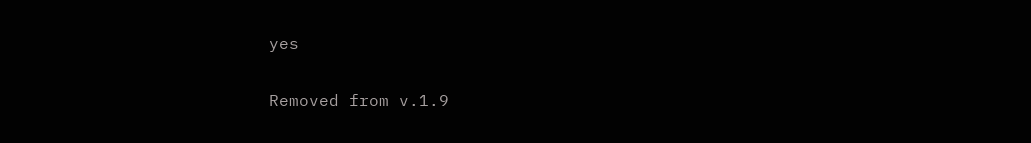yes

Removed from v.1.9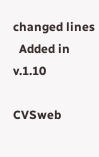changed lines
  Added in v.1.10

CVSweb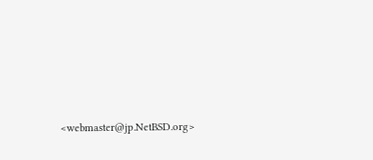<webmaster@jp.NetBSD.org>